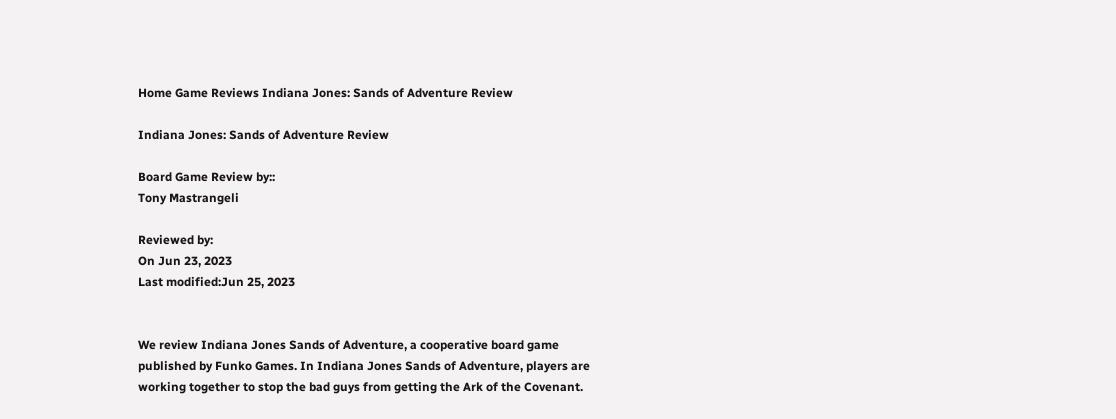Home Game Reviews Indiana Jones: Sands of Adventure Review

Indiana Jones: Sands of Adventure Review

Board Game Review by::
Tony Mastrangeli

Reviewed by:
On Jun 23, 2023
Last modified:Jun 25, 2023


We review Indiana Jones Sands of Adventure, a cooperative board game published by Funko Games. In Indiana Jones Sands of Adventure, players are working together to stop the bad guys from getting the Ark of the Covenant.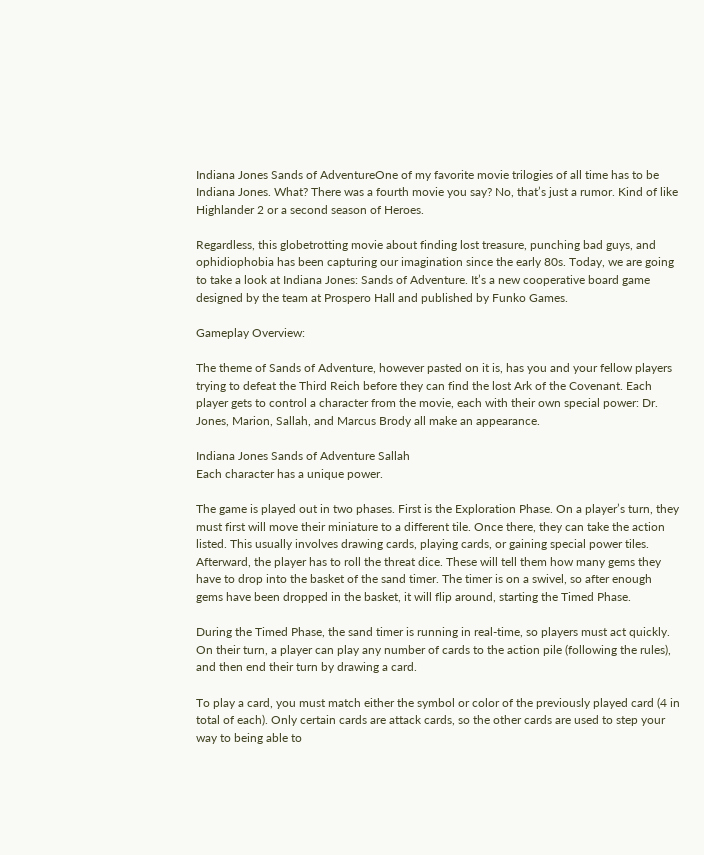Indiana Jones Sands of AdventureOne of my favorite movie trilogies of all time has to be Indiana Jones. What? There was a fourth movie you say? No, that’s just a rumor. Kind of like Highlander 2 or a second season of Heroes.

Regardless, this globetrotting movie about finding lost treasure, punching bad guys, and ophidiophobia has been capturing our imagination since the early 80s. Today, we are going to take a look at Indiana Jones: Sands of Adventure. It’s a new cooperative board game designed by the team at Prospero Hall and published by Funko Games.

Gameplay Overview:

The theme of Sands of Adventure, however pasted on it is, has you and your fellow players trying to defeat the Third Reich before they can find the lost Ark of the Covenant. Each player gets to control a character from the movie, each with their own special power: Dr. Jones, Marion, Sallah, and Marcus Brody all make an appearance.

Indiana Jones Sands of Adventure Sallah
Each character has a unique power.

The game is played out in two phases. First is the Exploration Phase. On a player’s turn, they must first will move their miniature to a different tile. Once there, they can take the action listed. This usually involves drawing cards, playing cards, or gaining special power tiles. Afterward, the player has to roll the threat dice. These will tell them how many gems they have to drop into the basket of the sand timer. The timer is on a swivel, so after enough gems have been dropped in the basket, it will flip around, starting the Timed Phase.

During the Timed Phase, the sand timer is running in real-time, so players must act quickly. On their turn, a player can play any number of cards to the action pile (following the rules), and then end their turn by drawing a card.

To play a card, you must match either the symbol or color of the previously played card (4 in total of each). Only certain cards are attack cards, so the other cards are used to step your way to being able to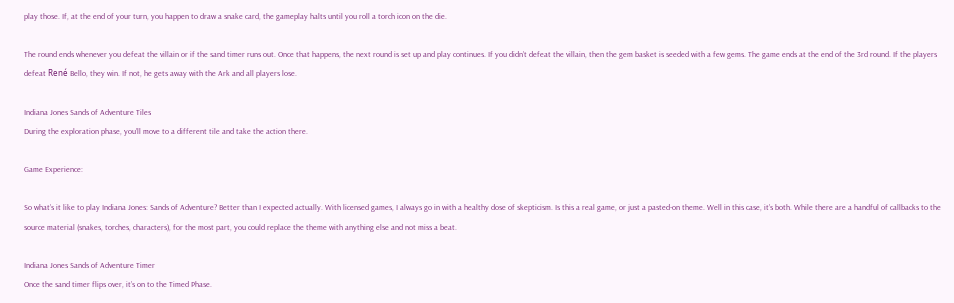play those. If, at the end of your turn, you happen to draw a snake card, the gameplay halts until you roll a torch icon on the die.

The round ends whenever you defeat the villain or if the sand timer runs out. Once that happens, the next round is set up and play continues. If you didn’t defeat the villain, then the gem basket is seeded with a few gems. The game ends at the end of the 3rd round. If the players defeat René Bello, they win. If not, he gets away with the Ark and all players lose.

Indiana Jones Sands of Adventure Tiles
During the exploration phase, you’ll move to a different tile and take the action there.

Game Experience:

So what’s it like to play Indiana Jones: Sands of Adventure? Better than I expected actually. With licensed games, I always go in with a healthy dose of skepticism. Is this a real game, or just a pasted-on theme. Well in this case, it’s both. While there are a handful of callbacks to the source material (snakes, torches, characters), for the most part, you could replace the theme with anything else and not miss a beat.

Indiana Jones Sands of Adventure Timer
Once the sand timer flips over, it’s on to the Timed Phase.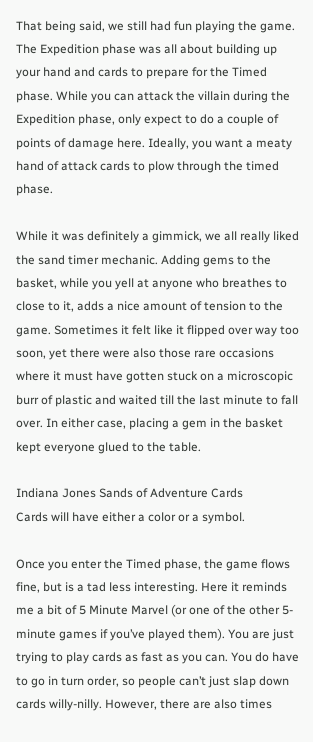That being said, we still had fun playing the game. The Expedition phase was all about building up your hand and cards to prepare for the Timed phase. While you can attack the villain during the Expedition phase, only expect to do a couple of points of damage here. Ideally, you want a meaty hand of attack cards to plow through the timed phase.

While it was definitely a gimmick, we all really liked the sand timer mechanic. Adding gems to the basket, while you yell at anyone who breathes to close to it, adds a nice amount of tension to the game. Sometimes it felt like it flipped over way too soon, yet there were also those rare occasions where it must have gotten stuck on a microscopic burr of plastic and waited till the last minute to fall over. In either case, placing a gem in the basket kept everyone glued to the table.

Indiana Jones Sands of Adventure Cards
Cards will have either a color or a symbol.

Once you enter the Timed phase, the game flows fine, but is a tad less interesting. Here it reminds me a bit of 5 Minute Marvel (or one of the other 5-minute games if you’ve played them). You are just trying to play cards as fast as you can. You do have to go in turn order, so people can’t just slap down cards willy-nilly. However, there are also times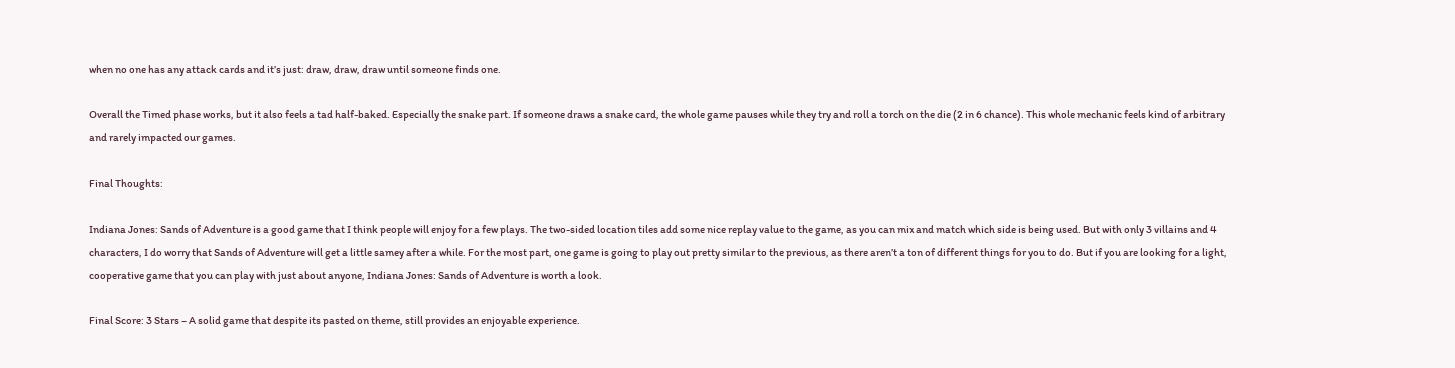when no one has any attack cards and it’s just: draw, draw, draw until someone finds one.

Overall the Timed phase works, but it also feels a tad half-baked. Especially the snake part. If someone draws a snake card, the whole game pauses while they try and roll a torch on the die (2 in 6 chance). This whole mechanic feels kind of arbitrary and rarely impacted our games.

Final Thoughts:

Indiana Jones: Sands of Adventure is a good game that I think people will enjoy for a few plays. The two-sided location tiles add some nice replay value to the game, as you can mix and match which side is being used. But with only 3 villains and 4 characters, I do worry that Sands of Adventure will get a little samey after a while. For the most part, one game is going to play out pretty similar to the previous, as there aren’t a ton of different things for you to do. But if you are looking for a light, cooperative game that you can play with just about anyone, Indiana Jones: Sands of Adventure is worth a look.

Final Score: 3 Stars – A solid game that despite its pasted on theme, still provides an enjoyable experience.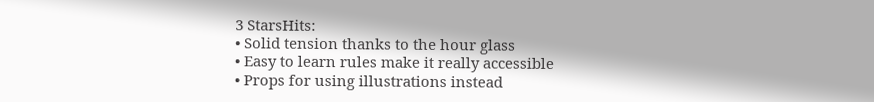3 StarsHits:
• Solid tension thanks to the hour glass
• Easy to learn rules make it really accessible
• Props for using illustrations instead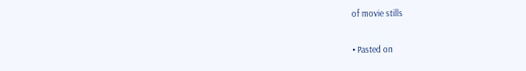of movie stills

• Pasted on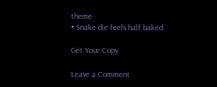theme
• Snake die feels half baked

Get Your Copy

Leave a Comment